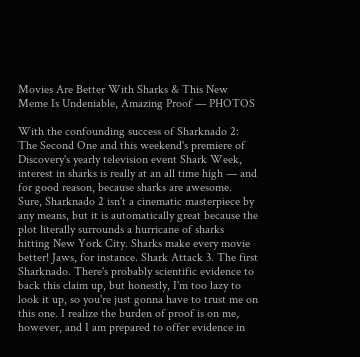Movies Are Better With Sharks & This New Meme Is Undeniable, Amazing Proof — PHOTOS

With the confounding success of Sharknado 2: The Second One and this weekend's premiere of Discovery's yearly television event Shark Week, interest in sharks is really at an all time high — and for good reason, because sharks are awesome. Sure, Sharknado 2 isn't a cinematic masterpiece by any means, but it is automatically great because the plot literally surrounds a hurricane of sharks hitting New York City. Sharks make every movie better! Jaws, for instance. Shark Attack 3. The first Sharknado. There's probably scientific evidence to back this claim up, but honestly, I'm too lazy to look it up, so you're just gonna have to trust me on this one. I realize the burden of proof is on me, however, and I am prepared to offer evidence in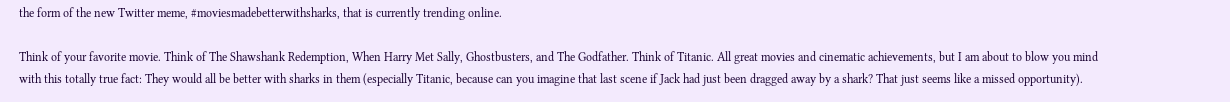the form of the new Twitter meme, #moviesmadebetterwithsharks, that is currently trending online.

Think of your favorite movie. Think of The Shawshank Redemption, When Harry Met Sally, Ghostbusters, and The Godfather. Think of Titanic. All great movies and cinematic achievements, but I am about to blow you mind with this totally true fact: They would all be better with sharks in them (especially Titanic, because can you imagine that last scene if Jack had just been dragged away by a shark? That just seems like a missed opportunity).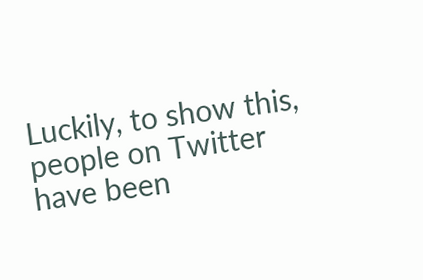Luckily, to show this, people on Twitter have been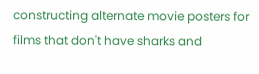constructing alternate movie posters for films that don't have sharks and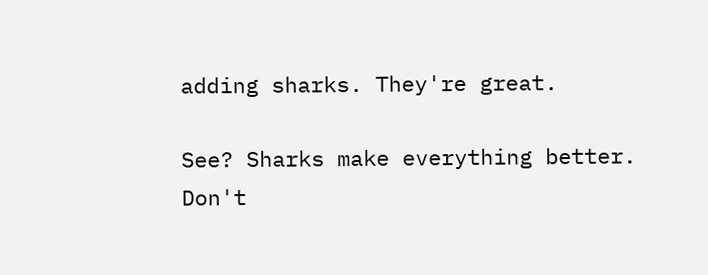adding sharks. They're great.

See? Sharks make everything better. Don't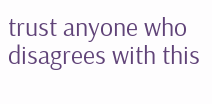trust anyone who disagrees with this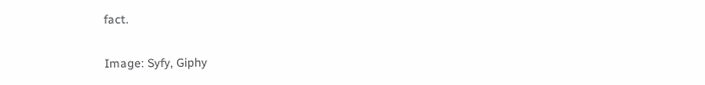fact.

Image: Syfy, Giphy